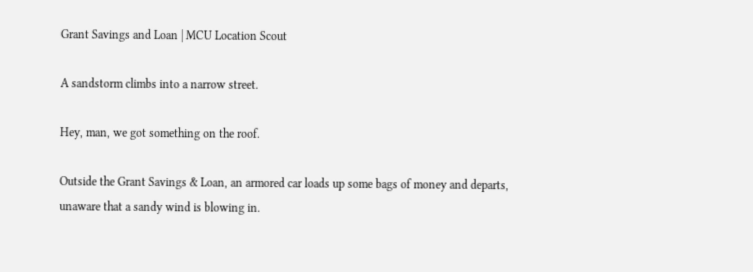Grant Savings and Loan | MCU Location Scout

A sandstorm climbs into a narrow street.

Hey, man, we got something on the roof.

Outside the Grant Savings & Loan, an armored car loads up some bags of money and departs, unaware that a sandy wind is blowing in.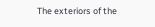The exteriors of the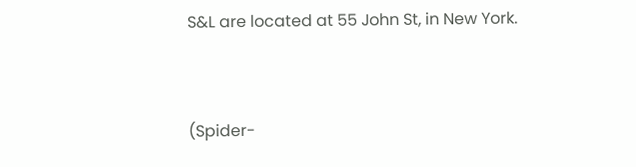S&L are located at 55 John St, in New York.


(Spider-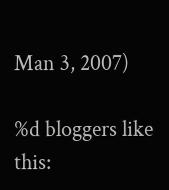Man 3, 2007)

%d bloggers like this: